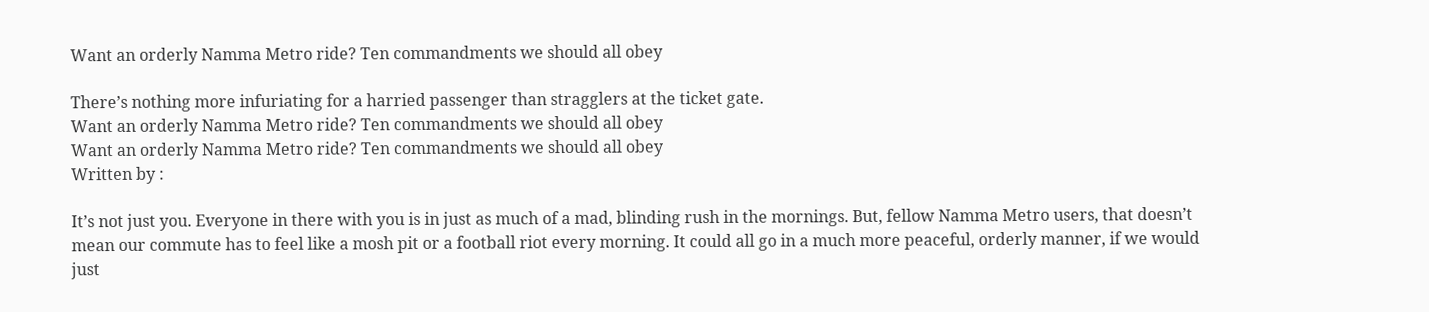Want an orderly Namma Metro ride? Ten commandments we should all obey

There’s nothing more infuriating for a harried passenger than stragglers at the ticket gate.
Want an orderly Namma Metro ride? Ten commandments we should all obey
Want an orderly Namma Metro ride? Ten commandments we should all obey
Written by :

It’s not just you. Everyone in there with you is in just as much of a mad, blinding rush in the mornings. But, fellow Namma Metro users, that doesn’t mean our commute has to feel like a mosh pit or a football riot every morning. It could all go in a much more peaceful, orderly manner, if we would just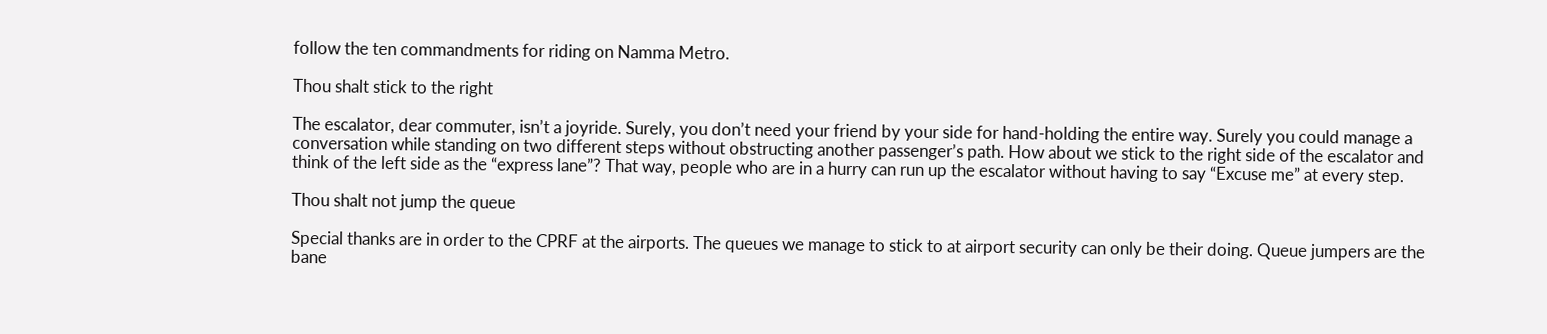follow the ten commandments for riding on Namma Metro.

Thou shalt stick to the right

The escalator, dear commuter, isn’t a joyride. Surely, you don’t need your friend by your side for hand-holding the entire way. Surely you could manage a conversation while standing on two different steps without obstructing another passenger’s path. How about we stick to the right side of the escalator and think of the left side as the “express lane”? That way, people who are in a hurry can run up the escalator without having to say “Excuse me” at every step.

Thou shalt not jump the queue

Special thanks are in order to the CPRF at the airports. The queues we manage to stick to at airport security can only be their doing. Queue jumpers are the bane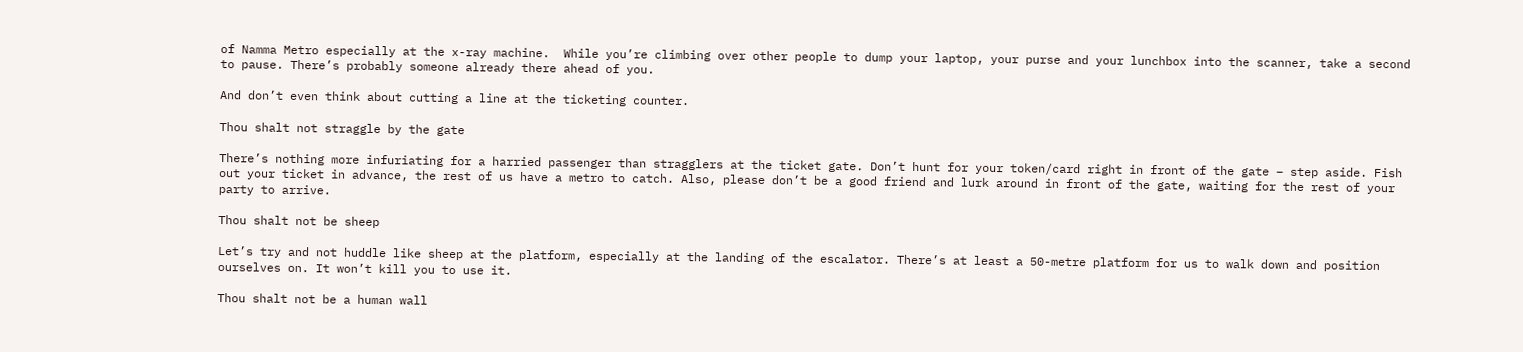of Namma Metro especially at the x-ray machine.  While you’re climbing over other people to dump your laptop, your purse and your lunchbox into the scanner, take a second to pause. There’s probably someone already there ahead of you.

And don’t even think about cutting a line at the ticketing counter.

Thou shalt not straggle by the gate

There’s nothing more infuriating for a harried passenger than stragglers at the ticket gate. Don’t hunt for your token/card right in front of the gate – step aside. Fish out your ticket in advance, the rest of us have a metro to catch. Also, please don’t be a good friend and lurk around in front of the gate, waiting for the rest of your party to arrive.

Thou shalt not be sheep

Let’s try and not huddle like sheep at the platform, especially at the landing of the escalator. There’s at least a 50-metre platform for us to walk down and position ourselves on. It won’t kill you to use it.

Thou shalt not be a human wall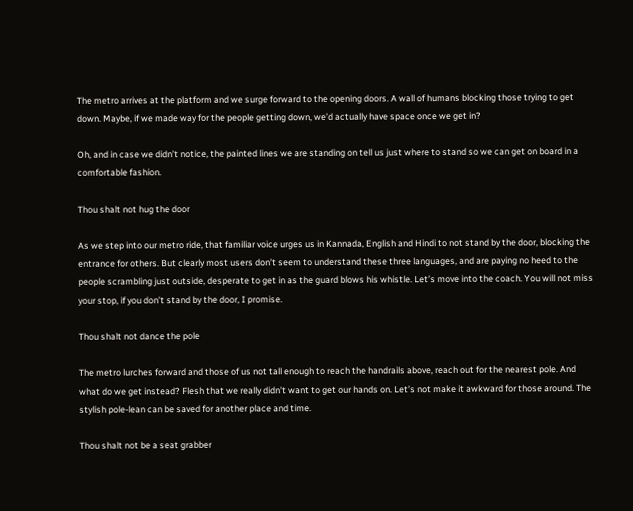The metro arrives at the platform and we surge forward to the opening doors. A wall of humans blocking those trying to get down. Maybe, if we made way for the people getting down, we’d actually have space once we get in?

Oh, and in case we didn’t notice, the painted lines we are standing on tell us just where to stand so we can get on board in a comfortable fashion.

Thou shalt not hug the door

As we step into our metro ride, that familiar voice urges us in Kannada, English and Hindi to not stand by the door, blocking the entrance for others. But clearly most users don’t seem to understand these three languages, and are paying no heed to the people scrambling just outside, desperate to get in as the guard blows his whistle. Let’s move into the coach. You will not miss your stop, if you don’t stand by the door, I promise.

Thou shalt not dance the pole

The metro lurches forward and those of us not tall enough to reach the handrails above, reach out for the nearest pole. And what do we get instead? Flesh that we really didn’t want to get our hands on. Let’s not make it awkward for those around. The stylish pole-lean can be saved for another place and time.

Thou shalt not be a seat grabber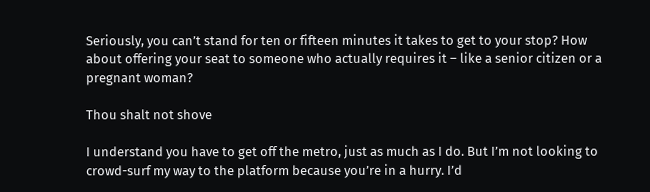Seriously, you can’t stand for ten or fifteen minutes it takes to get to your stop? How about offering your seat to someone who actually requires it – like a senior citizen or a pregnant woman?

Thou shalt not shove

I understand you have to get off the metro, just as much as I do. But I’m not looking to crowd-surf my way to the platform because you’re in a hurry. I’d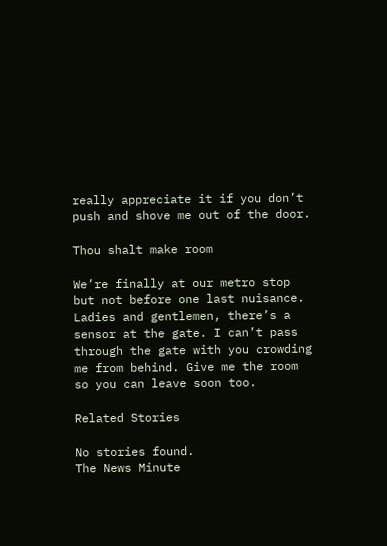really appreciate it if you don’t push and shove me out of the door.

Thou shalt make room

We’re finally at our metro stop but not before one last nuisance. Ladies and gentlemen, there’s a sensor at the gate. I can’t pass through the gate with you crowding me from behind. Give me the room so you can leave soon too.

Related Stories

No stories found.
The News Minute